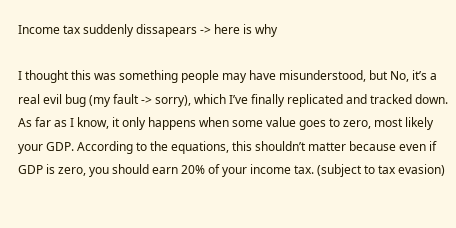Income tax suddenly dissapears -> here is why

I thought this was something people may have misunderstood, but No, it’s a real evil bug (my fault -> sorry), which I’ve finally replicated and tracked down. As far as I know, it only happens when some value goes to zero, most likely your GDP. According to the equations, this shouldn’t matter because even if GDP is zero, you should earn 20% of your income tax. (subject to tax evasion)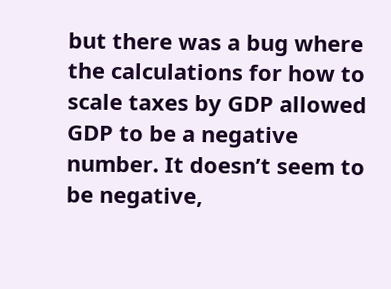but there was a bug where the calculations for how to scale taxes by GDP allowed GDP to be a negative number. It doesn’t seem to be negative,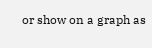or show on a graph as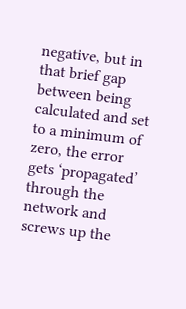negative, but in that brief gap between being calculated and set to a minimum of zero, the error gets ‘propagated’ through the network and screws up the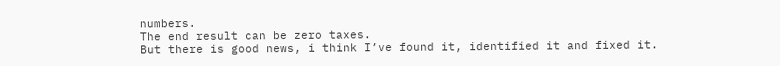numbers.
The end result can be zero taxes.
But there is good news, i think I’ve found it, identified it and fixed it.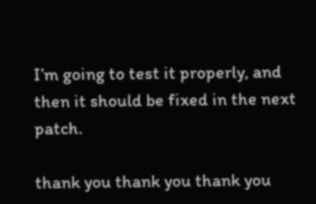I’m going to test it properly, and then it should be fixed in the next patch.

thank you thank you thank you